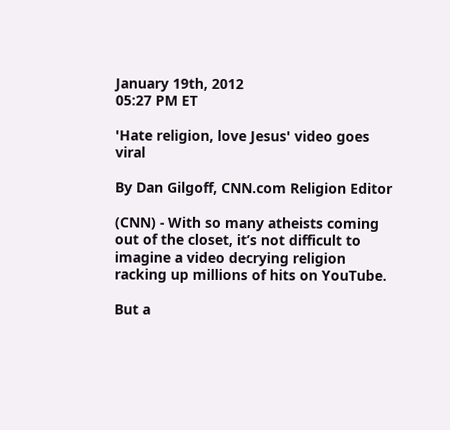January 19th, 2012
05:27 PM ET

'Hate religion, love Jesus' video goes viral

By Dan Gilgoff, CNN.com Religion Editor

(CNN) - With so many atheists coming out of the closet, it’s not difficult to imagine a video decrying religion racking up millions of hits on YouTube.

But a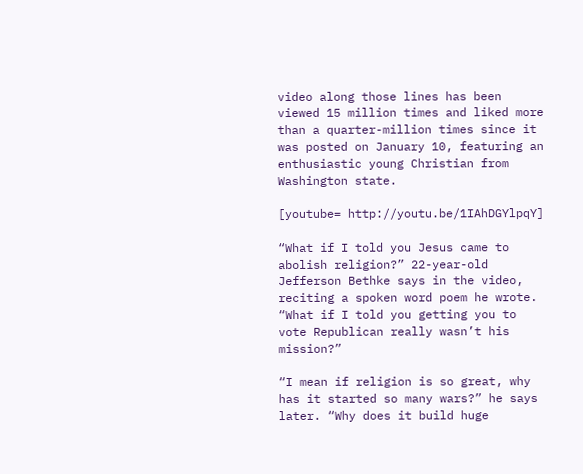video along those lines has been viewed 15 million times and liked more than a quarter-million times since it was posted on January 10, featuring an enthusiastic young Christian from Washington state.

[youtube= http://youtu.be/1IAhDGYlpqY]

“What if I told you Jesus came to abolish religion?” 22-year-old Jefferson Bethke says in the video, reciting a spoken word poem he wrote. “What if I told you getting you to vote Republican really wasn’t his mission?”

“I mean if religion is so great, why has it started so many wars?” he says later. “Why does it build huge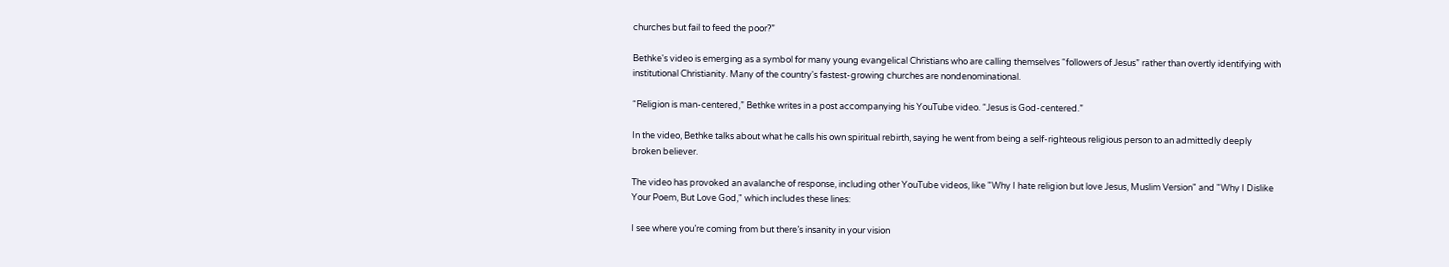churches but fail to feed the poor?”

Bethke's video is emerging as a symbol for many young evangelical Christians who are calling themselves “followers of Jesus” rather than overtly identifying with institutional Christianity. Many of the country's fastest-growing churches are nondenominational.

“Religion is man-centered,” Bethke writes in a post accompanying his YouTube video. “Jesus is God-centered.”

In the video, Bethke talks about what he calls his own spiritual rebirth, saying he went from being a self-righteous religious person to an admittedly deeply broken believer.

The video has provoked an avalanche of response, including other YouTube videos, like "Why I hate religion but love Jesus, Muslim Version" and "Why I Dislike Your Poem, But Love God," which includes these lines:

I see where you’re coming from but there’s insanity in your vision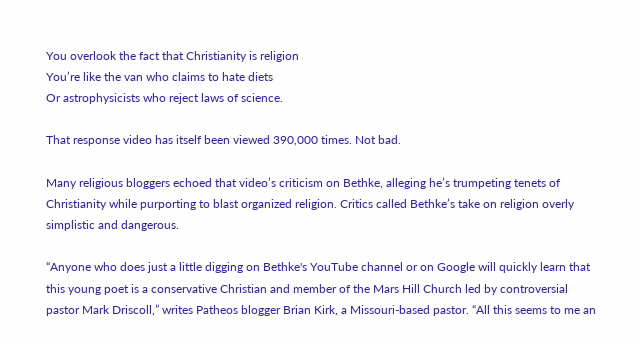You overlook the fact that Christianity is religion
You’re like the van who claims to hate diets
Or astrophysicists who reject laws of science.

That response video has itself been viewed 390,000 times. Not bad.

Many religious bloggers echoed that video’s criticism on Bethke, alleging he’s trumpeting tenets of Christianity while purporting to blast organized religion. Critics called Bethke’s take on religion overly simplistic and dangerous.

“Anyone who does just a little digging on Bethke's YouTube channel or on Google will quickly learn that this young poet is a conservative Christian and member of the Mars Hill Church led by controversial pastor Mark Driscoll,” writes Patheos blogger Brian Kirk, a Missouri-based pastor. “All this seems to me an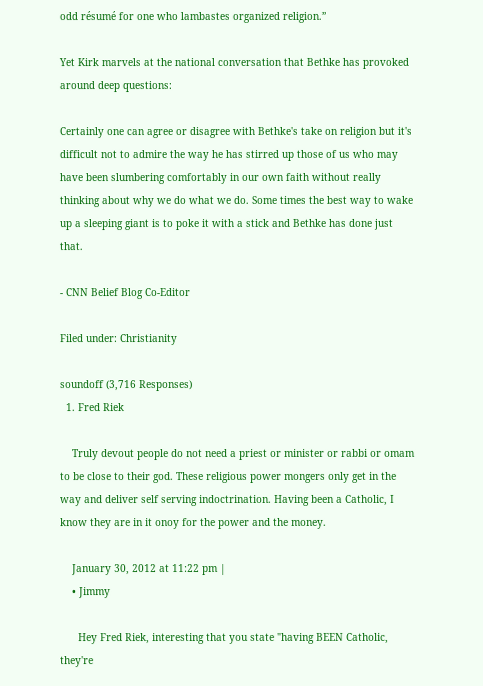odd résumé for one who lambastes organized religion.”

Yet Kirk marvels at the national conversation that Bethke has provoked around deep questions:

Certainly one can agree or disagree with Bethke's take on religion but it's difficult not to admire the way he has stirred up those of us who may have been slumbering comfortably in our own faith without really thinking about why we do what we do. Some times the best way to wake up a sleeping giant is to poke it with a stick and Bethke has done just that.

- CNN Belief Blog Co-Editor

Filed under: Christianity

soundoff (3,716 Responses)
  1. Fred Riek

    Truly devout people do not need a priest or minister or rabbi or omam to be close to their god. These religious power mongers only get in the way and deliver self serving indoctrination. Having been a Catholic, I know they are in it onoy for the power and the money.

    January 30, 2012 at 11:22 pm |
    • Jimmy

      Hey Fred Riek, interesting that you state "having BEEN Catholic, they're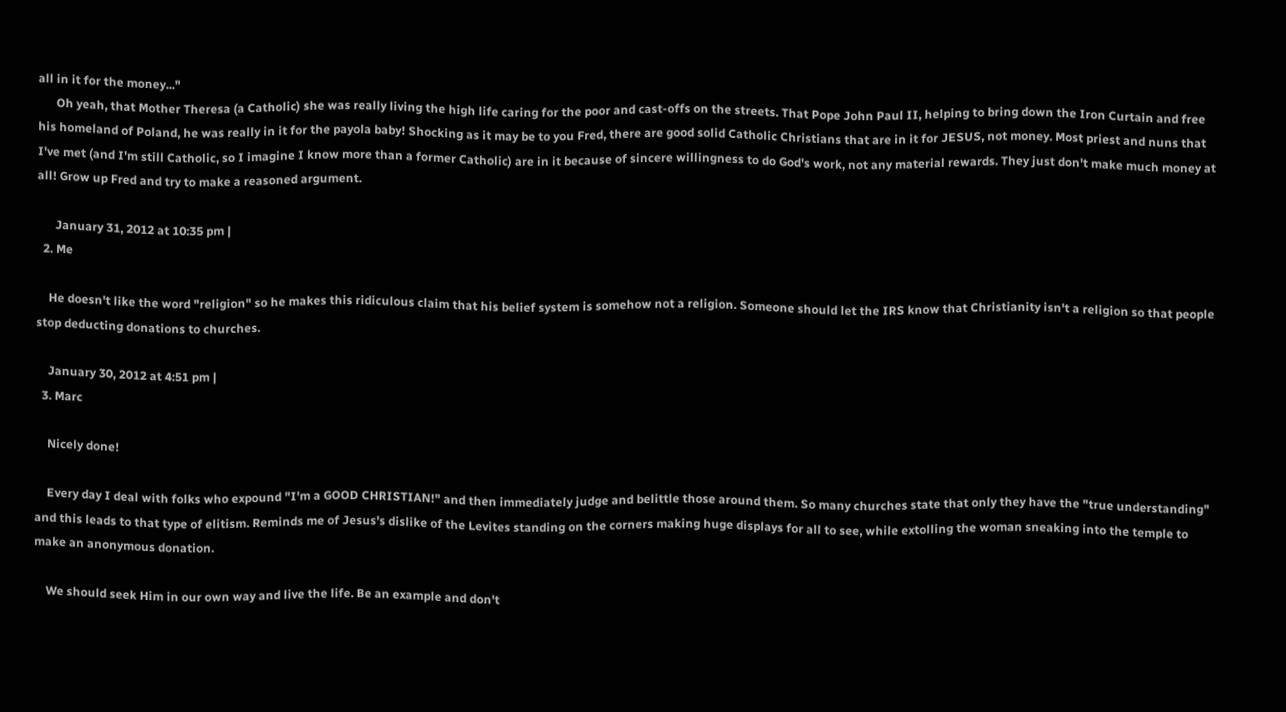all in it for the money..."
      Oh yeah, that Mother Theresa (a Catholic) she was really living the high life caring for the poor and cast-offs on the streets. That Pope John Paul II, helping to bring down the Iron Curtain and free his homeland of Poland, he was really in it for the payola baby! Shocking as it may be to you Fred, there are good solid Catholic Christians that are in it for JESUS, not money. Most priest and nuns that I've met (and I'm still Catholic, so I imagine I know more than a former Catholic) are in it because of sincere willingness to do God's work, not any material rewards. They just don't make much money at all! Grow up Fred and try to make a reasoned argument.

      January 31, 2012 at 10:35 pm |
  2. Me

    He doesn't like the word "religion" so he makes this ridiculous claim that his belief system is somehow not a religion. Someone should let the IRS know that Christianity isn't a religion so that people stop deducting donations to churches.

    January 30, 2012 at 4:51 pm |
  3. Marc

    Nicely done!

    Every day I deal with folks who expound "I'm a GOOD CHRISTIAN!" and then immediately judge and belittle those around them. So many churches state that only they have the "true understanding" and this leads to that type of elitism. Reminds me of Jesus's dislike of the Levites standing on the corners making huge displays for all to see, while extolling the woman sneaking into the temple to make an anonymous donation.

    We should seek Him in our own way and live the life. Be an example and don't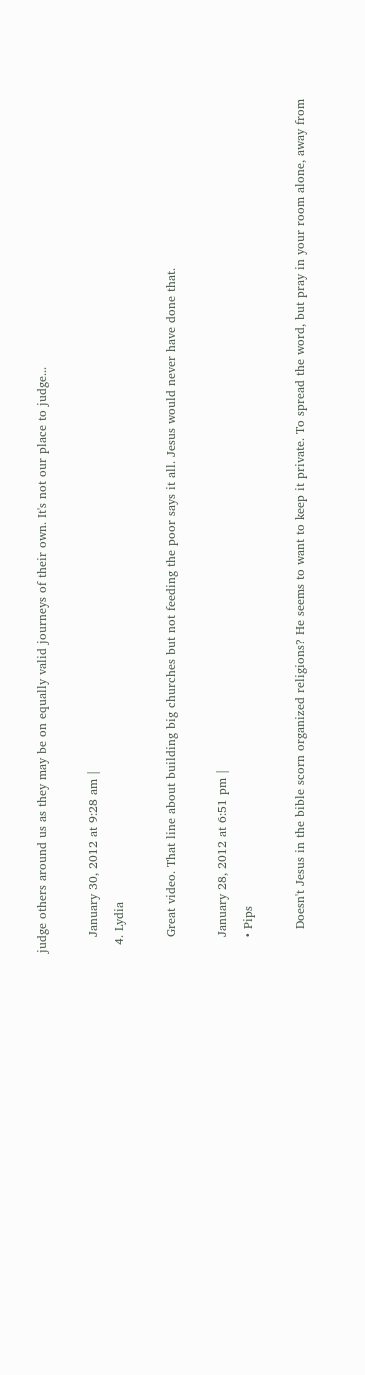judge others around us as they may be on equally valid journeys of their own. It's not our place to judge...

    January 30, 2012 at 9:28 am |
  4. Lydia

    Great video. That line about building big churches but not feeding the poor says it all. Jesus would never have done that.

    January 28, 2012 at 6:51 pm |
    • Pips

      Doesn't Jesus in the bible scorn organized religions? He seems to want to keep it private. To spread the word, but pray in your room alone, away from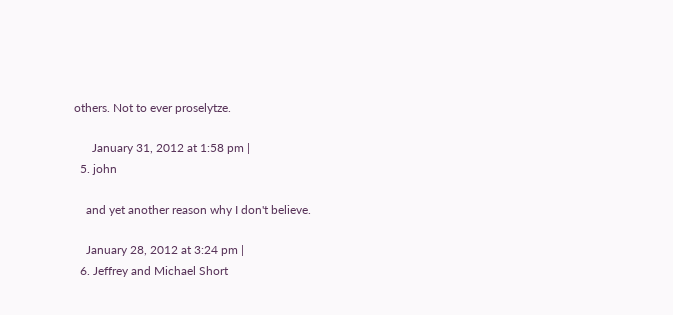others. Not to ever proselytze.

      January 31, 2012 at 1:58 pm |
  5. john

    and yet another reason why I don't believe.

    January 28, 2012 at 3:24 pm |
  6. Jeffrey and Michael Short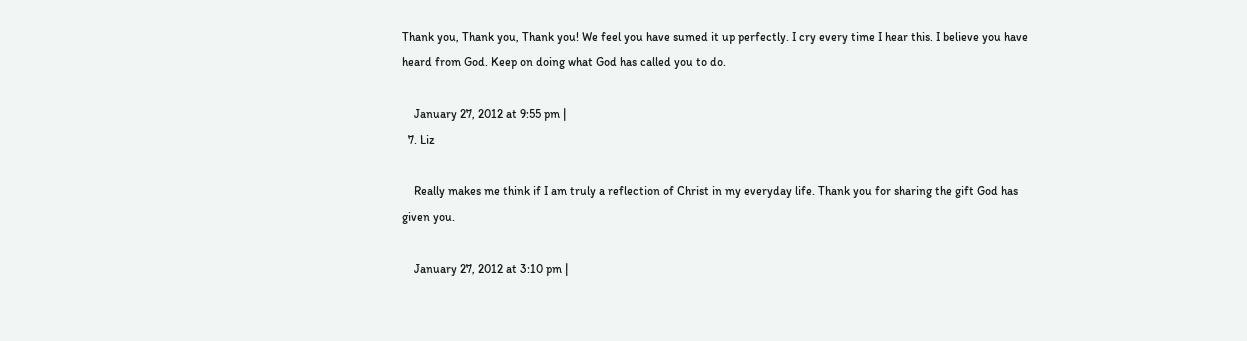Thank you, Thank you, Thank you! We feel you have sumed it up perfectly. I cry every time I hear this. I believe you have heard from God. Keep on doing what God has called you to do.

    January 27, 2012 at 9:55 pm |
  7. Liz

    Really makes me think if I am truly a reflection of Christ in my everyday life. Thank you for sharing the gift God has given you.

    January 27, 2012 at 3:10 pm |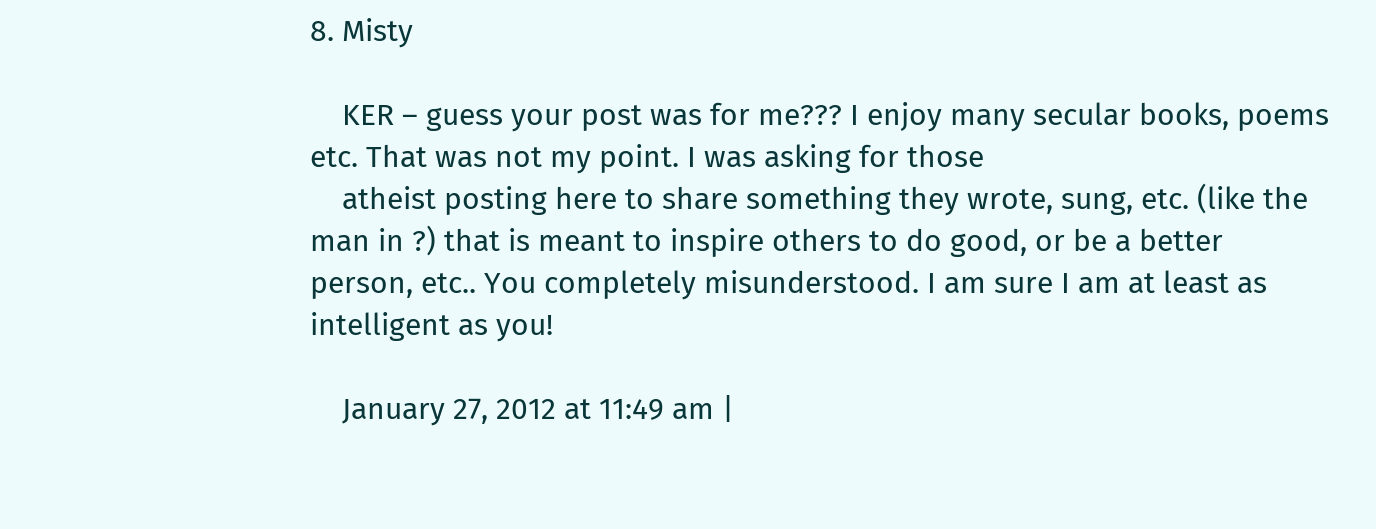8. Misty

    KER – guess your post was for me??? I enjoy many secular books, poems etc. That was not my point. I was asking for those
    atheist posting here to share something they wrote, sung, etc. (like the man in ?) that is meant to inspire others to do good, or be a better person, etc.. You completely misunderstood. I am sure I am at least as intelligent as you!

    January 27, 2012 at 11:49 am |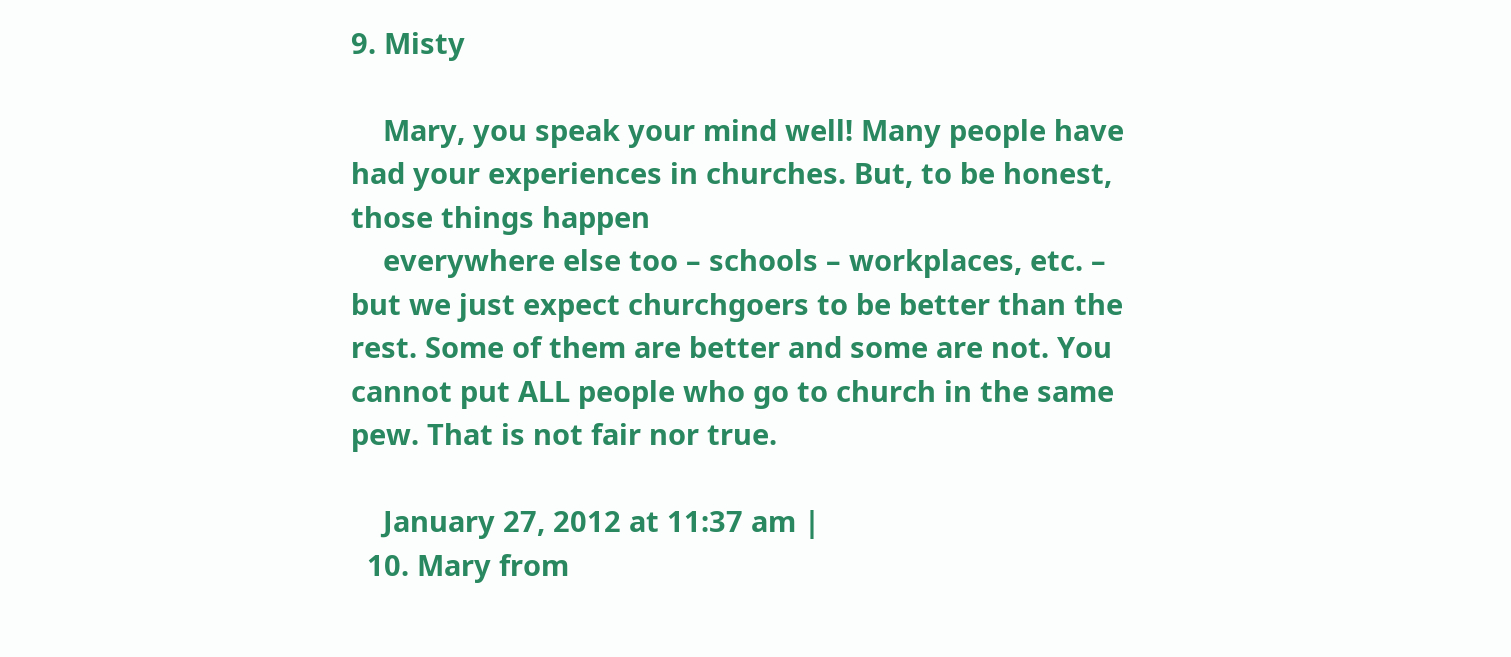9. Misty

    Mary, you speak your mind well! Many people have had your experiences in churches. But, to be honest, those things happen
    everywhere else too – schools – workplaces, etc. – but we just expect churchgoers to be better than the rest. Some of them are better and some are not. You cannot put ALL people who go to church in the same pew. That is not fair nor true.

    January 27, 2012 at 11:37 am |
  10. Mary from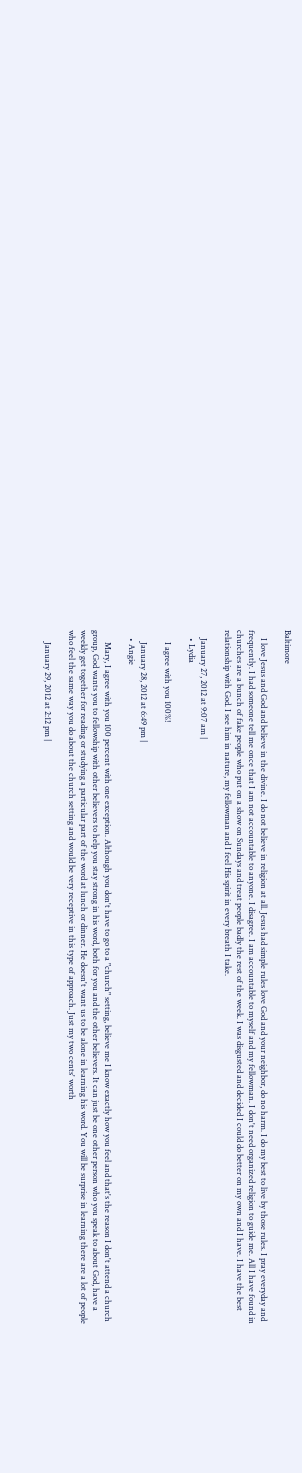Baltimore

    I love Jesus and God and believe in the divine. I do not believe in religion at all. Jesus had simple rules love God and your neighbor, do no harm. I do my best to live by those rules. I pray everyday and frequently. I had someone tell me once that I am not accountable to anyone. I disagree. I am accountable to myself and my fellowman. I don't need organized religion to guide me. All I have found in churches are a bunch of fake people who put on a show on Sundays and treat people badly the rest of the week. I was disgusted and decided I could do better on my own and I have. I have the best relationship with God. I see him in nature, my fellowman and I feel His spirit in every breath I take.

    January 27, 2012 at 9:07 am |
    • Lydia

      I agree with you 100%!

      January 28, 2012 at 6:49 pm |
    • Angie

      Mary, I agree with you 100 percent with one exception. Although you don't have to go to a "church" setting, believe me I know exactly how you feel and that's the reason I don't attend a church group, God wants you to fellowship with other believers to help you stay strong in his word, both for you and the other believers. It can just be one other person who you speak to about God, have a weekly get together for reading or studying a particular part of the word at lunch or dinner. He doesn't want us to be alone in learning his word. You will be surprise in learning there are a lot of people who feel the same way you do about the church setting and would be very receptive in this type of approach. Just my two cents' worth

      January 29, 2012 at 2:12 pm |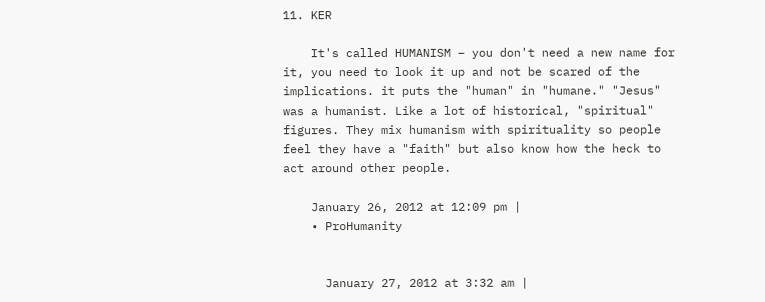11. KER

    It's called HUMANISM – you don't need a new name for it, you need to look it up and not be scared of the implications. it puts the "human" in "humane." "Jesus" was a humanist. Like a lot of historical, "spiritual" figures. They mix humanism with spirituality so people feel they have a "faith" but also know how the heck to act around other people.

    January 26, 2012 at 12:09 pm |
    • ProHumanity


      January 27, 2012 at 3:32 am |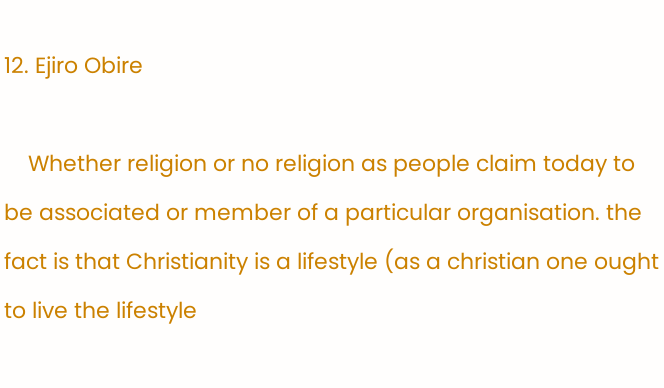12. Ejiro Obire

    Whether religion or no religion as people claim today to be associated or member of a particular organisation. the fact is that Christianity is a lifestyle (as a christian one ought to live the lifestyle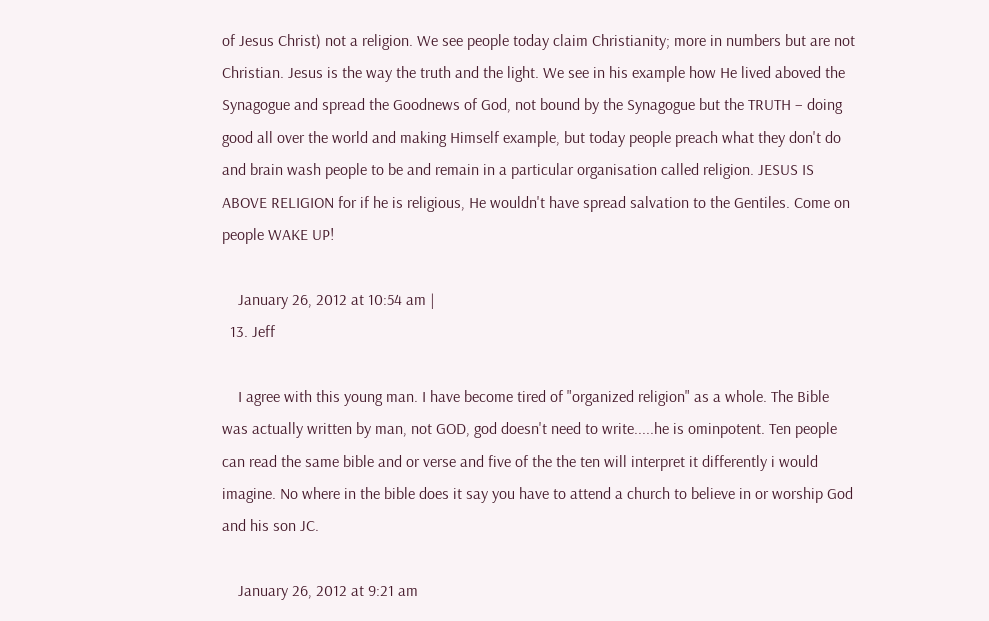of Jesus Christ) not a religion. We see people today claim Christianity; more in numbers but are not Christian. Jesus is the way the truth and the light. We see in his example how He lived aboved the Synagogue and spread the Goodnews of God, not bound by the Synagogue but the TRUTH – doing good all over the world and making Himself example, but today people preach what they don't do and brain wash people to be and remain in a particular organisation called religion. JESUS IS ABOVE RELIGION for if he is religious, He wouldn't have spread salvation to the Gentiles. Come on people WAKE UP!

    January 26, 2012 at 10:54 am |
  13. Jeff

    I agree with this young man. I have become tired of "organized religion" as a whole. The Bible was actually written by man, not GOD, god doesn't need to write.....he is ominpotent. Ten people can read the same bible and or verse and five of the the ten will interpret it differently i would imagine. No where in the bible does it say you have to attend a church to believe in or worship God and his son JC.

    January 26, 2012 at 9:21 am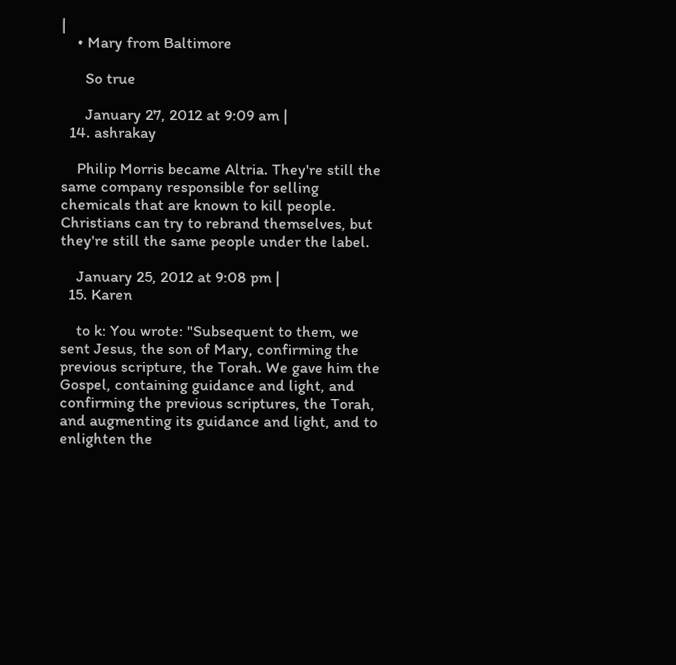|
    • Mary from Baltimore

      So true

      January 27, 2012 at 9:09 am |
  14. ashrakay

    Philip Morris became Altria. They're still the same company responsible for selling chemicals that are known to kill people. Christians can try to rebrand themselves, but they're still the same people under the label.

    January 25, 2012 at 9:08 pm |
  15. Karen

    to k: You wrote: "Subsequent to them, we sent Jesus, the son of Mary, confirming the previous scripture, the Torah. We gave him the Gospel, containing guidance and light, and confirming the previous scriptures, the Torah, and augmenting its guidance and light, and to enlighten the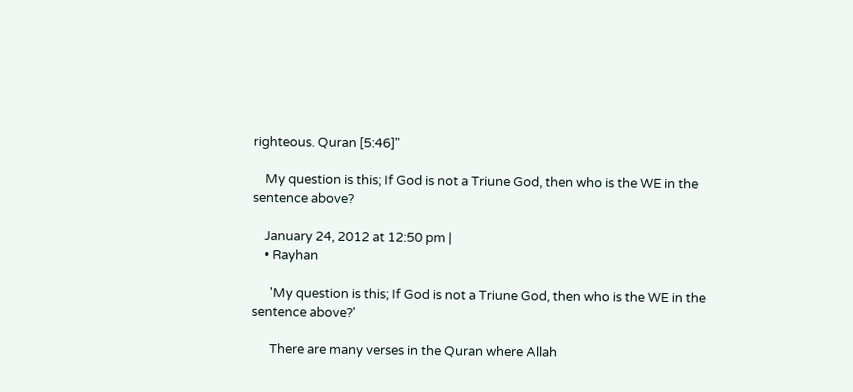righteous. Quran [5:46]"

    My question is this; If God is not a Triune God, then who is the WE in the sentence above?

    January 24, 2012 at 12:50 pm |
    • Rayhan

      'My question is this; If God is not a Triune God, then who is the WE in the sentence above?'

      There are many verses in the Quran where Allah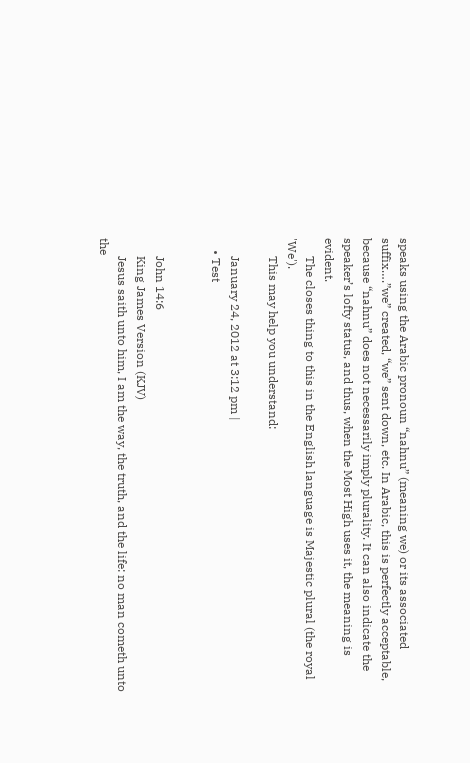speaks using the Arabic pronoun “nahnu” (meaning we) or its associated suffix….”we” created, “we” sent down, etc. In Arabic, this is perfectly acceptable, because “nahnu” does not necessarily imply plurality. It can also indicate the speaker’s lofty status, and thus, when the Most High uses it, the meaning is evident.
      The closes thing to this in the English language is Majestic plural (the royal 'We').
      This may help you understand:

      January 24, 2012 at 3:12 pm |
    • Test


      John 14:6
      King James Version (KJV)
      Jesus saith unto him, I am the way, the truth, and the life: no man cometh unto the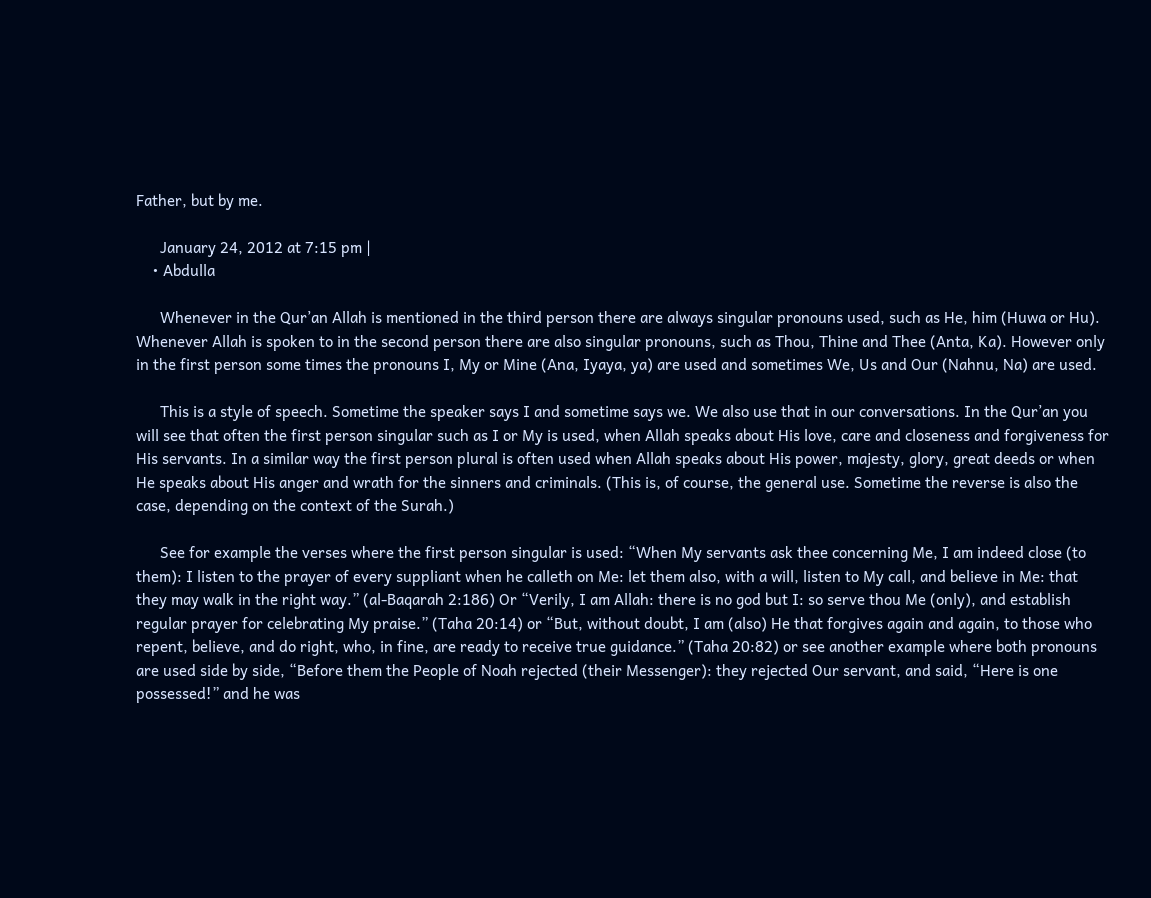Father, but by me.

      January 24, 2012 at 7:15 pm |
    • Abdulla

      Whenever in the Qur’an Allah is mentioned in the third person there are always singular pronouns used, such as He, him (Huwa or Hu). Whenever Allah is spoken to in the second person there are also singular pronouns, such as Thou, Thine and Thee (Anta, Ka). However only in the first person some times the pronouns I, My or Mine (Ana, Iyaya, ya) are used and sometimes We, Us and Our (Nahnu, Na) are used.

      This is a style of speech. Sometime the speaker says I and sometime says we. We also use that in our conversations. In the Qur’an you will see that often the first person singular such as I or My is used, when Allah speaks about His love, care and closeness and forgiveness for His servants. In a similar way the first person plural is often used when Allah speaks about His power, majesty, glory, great deeds or when He speaks about His anger and wrath for the sinners and criminals. (This is, of course, the general use. Sometime the reverse is also the case, depending on the context of the Surah.)

      See for example the verses where the first person singular is used: “When My servants ask thee concerning Me, I am indeed close (to them): I listen to the prayer of every suppliant when he calleth on Me: let them also, with a will, listen to My call, and believe in Me: that they may walk in the right way.” (al-Baqarah 2:186) Or “Verily, I am Allah: there is no god but I: so serve thou Me (only), and establish regular prayer for celebrating My praise.” (Taha 20:14) or “But, without doubt, I am (also) He that forgives again and again, to those who repent, believe, and do right, who, in fine, are ready to receive true guidance.” (Taha 20:82) or see another example where both pronouns are used side by side, “Before them the People of Noah rejected (their Messenger): they rejected Our servant, and said, “Here is one possessed!” and he was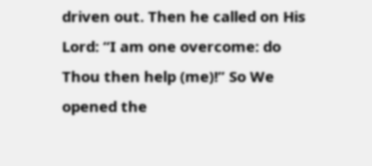driven out. Then he called on His Lord: “I am one overcome: do Thou then help (me)!” So We opened the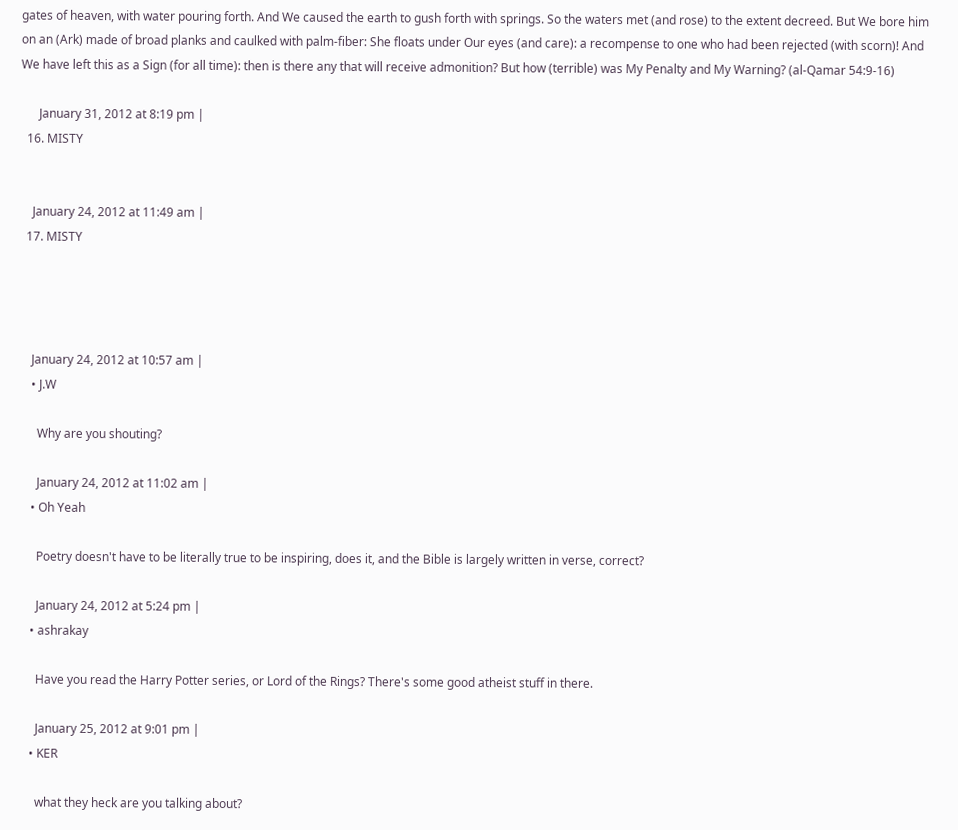gates of heaven, with water pouring forth. And We caused the earth to gush forth with springs. So the waters met (and rose) to the extent decreed. But We bore him on an (Ark) made of broad planks and caulked with palm-fiber: She floats under Our eyes (and care): a recompense to one who had been rejected (with scorn)! And We have left this as a Sign (for all time): then is there any that will receive admonition? But how (terrible) was My Penalty and My Warning? (al-Qamar 54:9-16)

      January 31, 2012 at 8:19 pm |
  16. MISTY


    January 24, 2012 at 11:49 am |
  17. MISTY




    January 24, 2012 at 10:57 am |
    • J.W

      Why are you shouting?

      January 24, 2012 at 11:02 am |
    • Oh Yeah

      Poetry doesn't have to be literally true to be inspiring, does it, and the Bible is largely written in verse, correct?

      January 24, 2012 at 5:24 pm |
    • ashrakay

      Have you read the Harry Potter series, or Lord of the Rings? There's some good atheist stuff in there.

      January 25, 2012 at 9:01 pm |
    • KER

      what they heck are you talking about?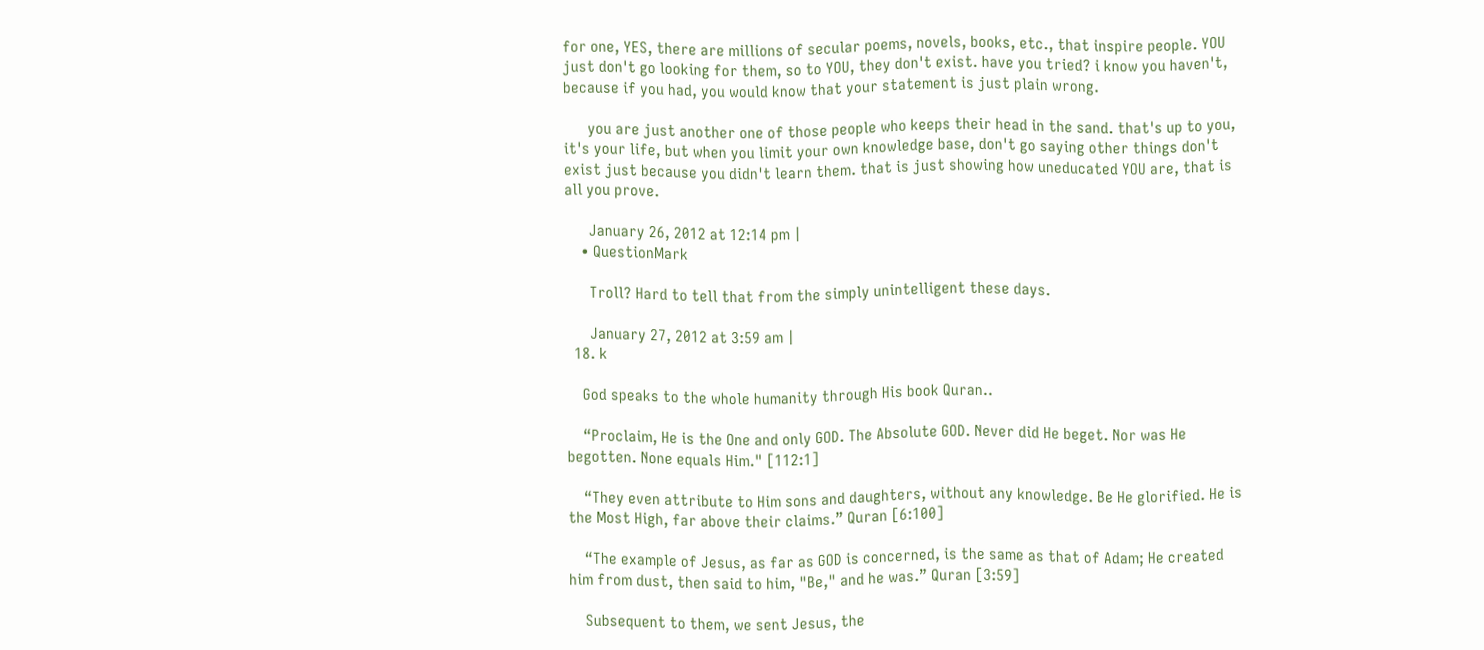for one, YES, there are millions of secular poems, novels, books, etc., that inspire people. YOU just don't go looking for them, so to YOU, they don't exist. have you tried? i know you haven't, because if you had, you would know that your statement is just plain wrong.

      you are just another one of those people who keeps their head in the sand. that's up to you, it's your life, but when you limit your own knowledge base, don't go saying other things don't exist just because you didn't learn them. that is just showing how uneducated YOU are, that is all you prove.

      January 26, 2012 at 12:14 pm |
    • QuestionMark

      Troll? Hard to tell that from the simply unintelligent these days.

      January 27, 2012 at 3:59 am |
  18. k

    God speaks to the whole humanity through His book Quran..

    “Proclaim, He is the One and only GOD. The Absolute GOD. Never did He beget. Nor was He begotten. None equals Him." [112:1]

    “They even attribute to Him sons and daughters, without any knowledge. Be He glorified. He is the Most High, far above their claims.” Quran [6:100]

    “The example of Jesus, as far as GOD is concerned, is the same as that of Adam; He created him from dust, then said to him, "Be," and he was.” Quran [3:59]

    Subsequent to them, we sent Jesus, the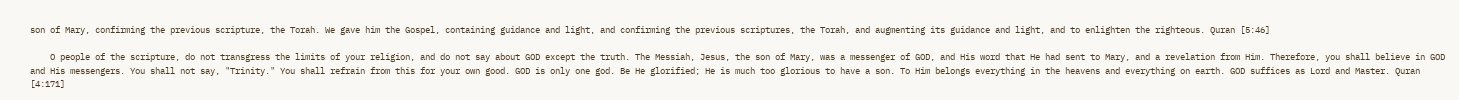son of Mary, confirming the previous scripture, the Torah. We gave him the Gospel, containing guidance and light, and confirming the previous scriptures, the Torah, and augmenting its guidance and light, and to enlighten the righteous. Quran [5:46]

    O people of the scripture, do not transgress the limits of your religion, and do not say about GOD except the truth. The Messiah, Jesus, the son of Mary, was a messenger of GOD, and His word that He had sent to Mary, and a revelation from Him. Therefore, you shall believe in GOD and His messengers. You shall not say, "Trinity." You shall refrain from this for your own good. GOD is only one god. Be He glorified; He is much too glorious to have a son. To Him belongs everything in the heavens and everything on earth. GOD suffices as Lord and Master. Quran [4:171]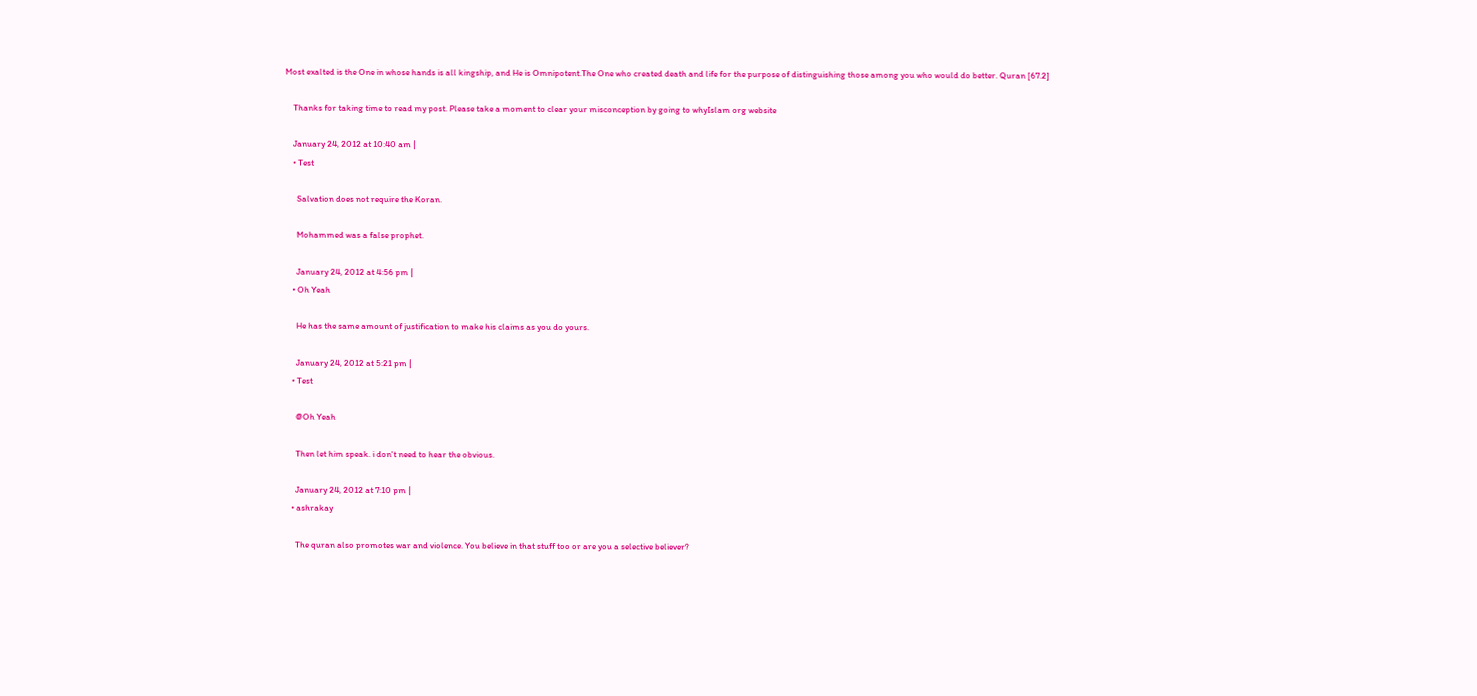Most exalted is the One in whose hands is all kingship, and He is Omnipotent.The One who created death and life for the purpose of distinguishing those among you who would do better. Quran [67.2]

    Thanks for taking time to read my post. Please take a moment to clear your misconception by going to whyIslam org website

    January 24, 2012 at 10:40 am |
    • Test

      Salvation does not require the Koran.

      Mohammed was a false prophet.

      January 24, 2012 at 4:56 pm |
    • Oh Yeah

      He has the same amount of justification to make his claims as you do yours.

      January 24, 2012 at 5:21 pm |
    • Test

      @Oh Yeah

      Then let him speak. i don't need to hear the obvious.

      January 24, 2012 at 7:10 pm |
    • ashrakay

      The quran also promotes war and violence. You believe in that stuff too or are you a selective believer?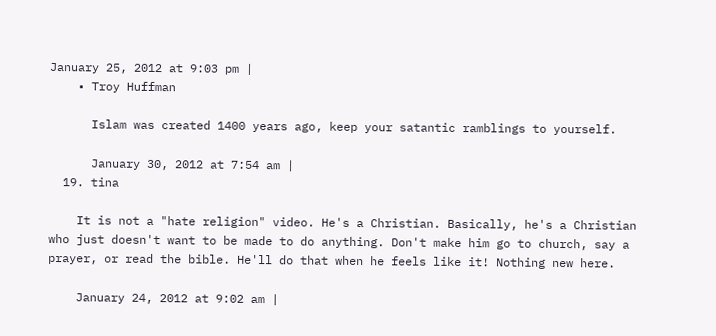January 25, 2012 at 9:03 pm |
    • Troy Huffman

      Islam was created 1400 years ago, keep your satantic ramblings to yourself.

      January 30, 2012 at 7:54 am |
  19. tina

    It is not a "hate religion" video. He's a Christian. Basically, he's a Christian who just doesn't want to be made to do anything. Don't make him go to church, say a prayer, or read the bible. He'll do that when he feels like it! Nothing new here.

    January 24, 2012 at 9:02 am |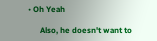• Oh Yeah

      Also, he doesn't want to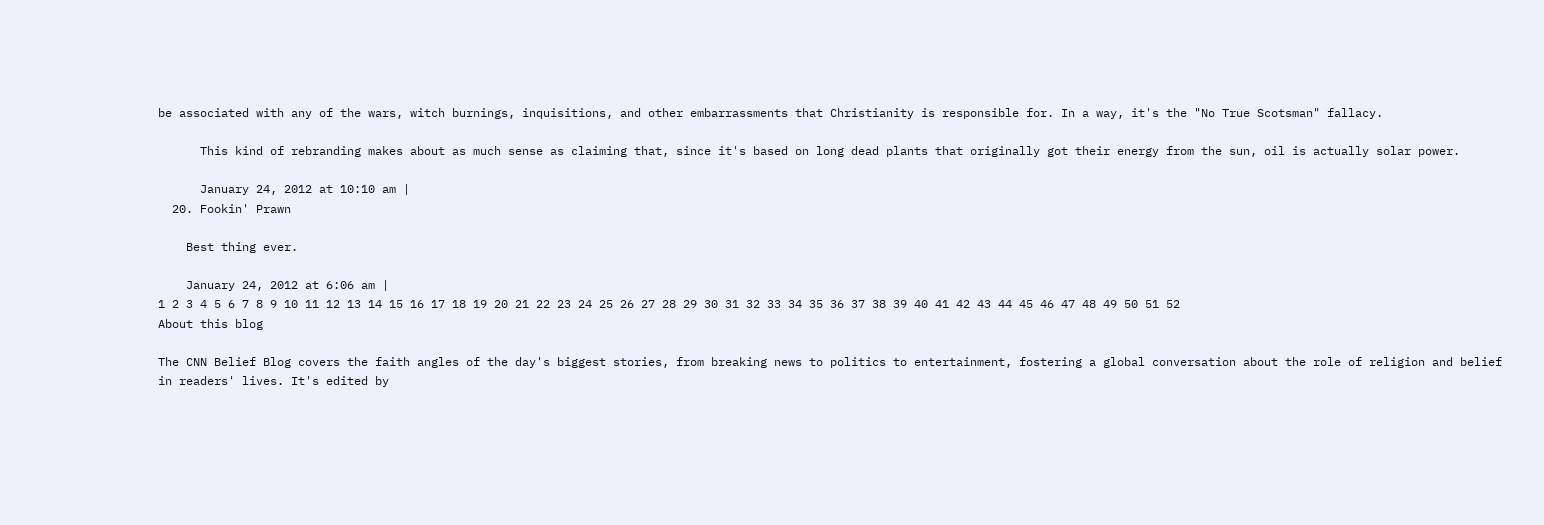be associated with any of the wars, witch burnings, inquisitions, and other embarrassments that Christianity is responsible for. In a way, it's the "No True Scotsman" fallacy.

      This kind of rebranding makes about as much sense as claiming that, since it's based on long dead plants that originally got their energy from the sun, oil is actually solar power.

      January 24, 2012 at 10:10 am |
  20. Fookin' Prawn

    Best thing ever.

    January 24, 2012 at 6:06 am |
1 2 3 4 5 6 7 8 9 10 11 12 13 14 15 16 17 18 19 20 21 22 23 24 25 26 27 28 29 30 31 32 33 34 35 36 37 38 39 40 41 42 43 44 45 46 47 48 49 50 51 52
About this blog

The CNN Belief Blog covers the faith angles of the day's biggest stories, from breaking news to politics to entertainment, fostering a global conversation about the role of religion and belief in readers' lives. It's edited by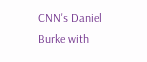CNN's Daniel Burke with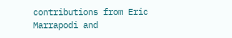contributions from Eric Marrapodi and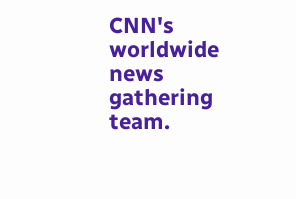CNN's worldwide news gathering team.